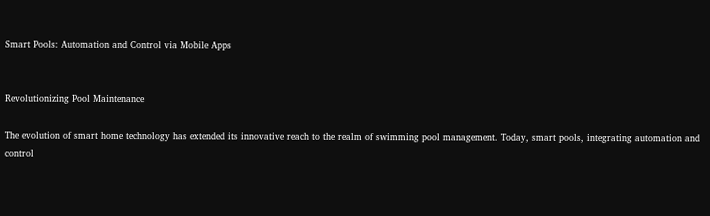Smart Pools: Automation and Control via Mobile Apps


Revolutionizing Pool Maintenance

The evolution of smart home technology has extended its innovative reach to the realm of swimming pool management. Today, smart pools, integrating automation and control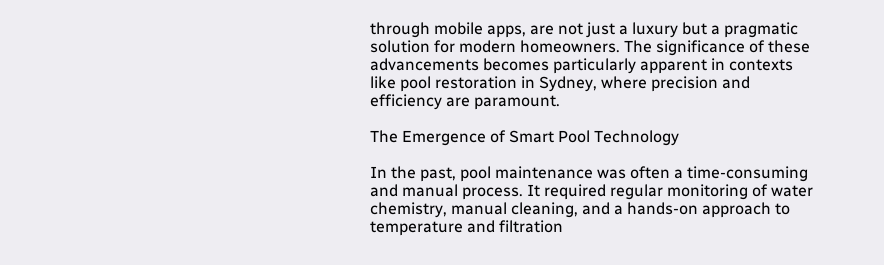through mobile apps, are not just a luxury but a pragmatic solution for modern homeowners. The significance of these advancements becomes particularly apparent in contexts like pool restoration in Sydney, where precision and efficiency are paramount.

The Emergence of Smart Pool Technology

In the past, pool maintenance was often a time-consuming and manual process. It required regular monitoring of water chemistry, manual cleaning, and a hands-on approach to temperature and filtration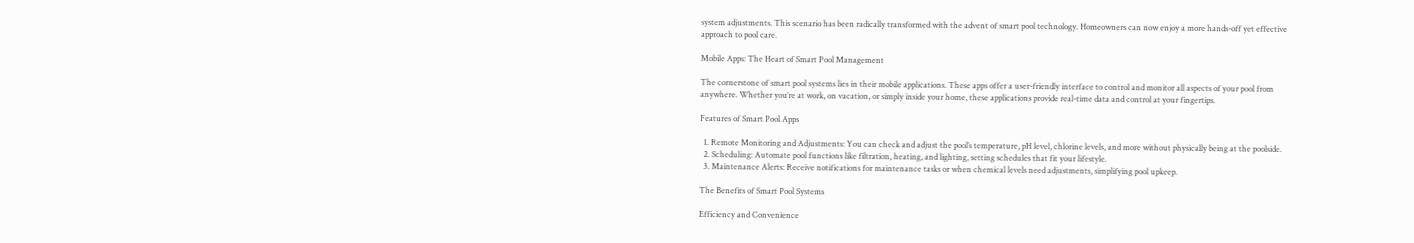system adjustments. This scenario has been radically transformed with the advent of smart pool technology. Homeowners can now enjoy a more hands-off yet effective approach to pool care.

Mobile Apps: The Heart of Smart Pool Management

The cornerstone of smart pool systems lies in their mobile applications. These apps offer a user-friendly interface to control and monitor all aspects of your pool from anywhere. Whether you’re at work, on vacation, or simply inside your home, these applications provide real-time data and control at your fingertips.

Features of Smart Pool Apps

  1. Remote Monitoring and Adjustments: You can check and adjust the pool’s temperature, pH level, chlorine levels, and more without physically being at the poolside.
  2. Scheduling: Automate pool functions like filtration, heating, and lighting, setting schedules that fit your lifestyle.
  3. Maintenance Alerts: Receive notifications for maintenance tasks or when chemical levels need adjustments, simplifying pool upkeep.

The Benefits of Smart Pool Systems

Efficiency and Convenience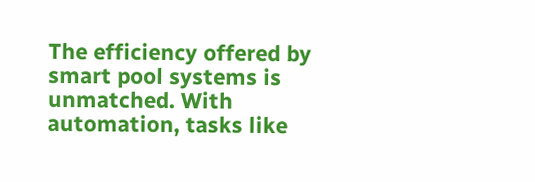The efficiency offered by smart pool systems is unmatched. With automation, tasks like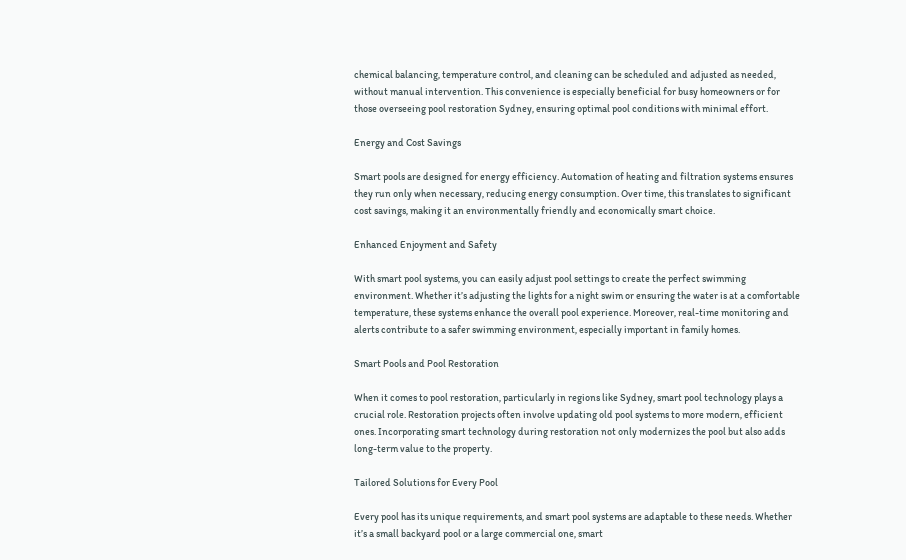chemical balancing, temperature control, and cleaning can be scheduled and adjusted as needed, without manual intervention. This convenience is especially beneficial for busy homeowners or for those overseeing pool restoration Sydney, ensuring optimal pool conditions with minimal effort.

Energy and Cost Savings

Smart pools are designed for energy efficiency. Automation of heating and filtration systems ensures they run only when necessary, reducing energy consumption. Over time, this translates to significant cost savings, making it an environmentally friendly and economically smart choice.

Enhanced Enjoyment and Safety

With smart pool systems, you can easily adjust pool settings to create the perfect swimming environment. Whether it’s adjusting the lights for a night swim or ensuring the water is at a comfortable temperature, these systems enhance the overall pool experience. Moreover, real-time monitoring and alerts contribute to a safer swimming environment, especially important in family homes.

Smart Pools and Pool Restoration

When it comes to pool restoration, particularly in regions like Sydney, smart pool technology plays a crucial role. Restoration projects often involve updating old pool systems to more modern, efficient ones. Incorporating smart technology during restoration not only modernizes the pool but also adds long-term value to the property.

Tailored Solutions for Every Pool

Every pool has its unique requirements, and smart pool systems are adaptable to these needs. Whether it’s a small backyard pool or a large commercial one, smart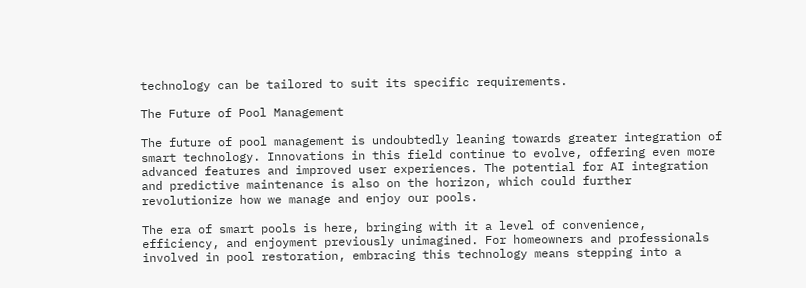technology can be tailored to suit its specific requirements.

The Future of Pool Management

The future of pool management is undoubtedly leaning towards greater integration of smart technology. Innovations in this field continue to evolve, offering even more advanced features and improved user experiences. The potential for AI integration and predictive maintenance is also on the horizon, which could further revolutionize how we manage and enjoy our pools.

The era of smart pools is here, bringing with it a level of convenience, efficiency, and enjoyment previously unimagined. For homeowners and professionals involved in pool restoration, embracing this technology means stepping into a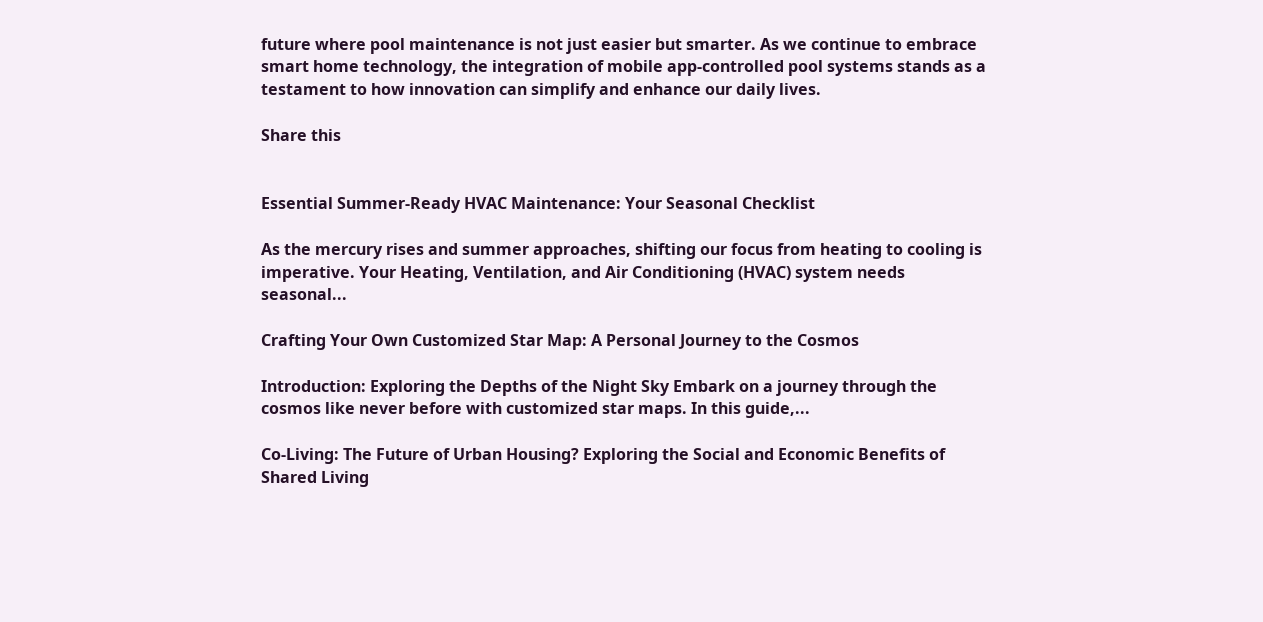future where pool maintenance is not just easier but smarter. As we continue to embrace smart home technology, the integration of mobile app-controlled pool systems stands as a testament to how innovation can simplify and enhance our daily lives.

Share this


Essential Summer-Ready HVAC Maintenance: Your Seasonal Checklist

As the mercury rises and summer approaches, shifting our focus from heating to cooling is imperative. Your Heating, Ventilation, and Air Conditioning (HVAC) system needs seasonal...

Crafting Your Own Customized Star Map: A Personal Journey to the Cosmos

Introduction: Exploring the Depths of the Night Sky Embark on a journey through the cosmos like never before with customized star maps. In this guide,...

Co-Living: The Future of Urban Housing? Exploring the Social and Economic Benefits of Shared Living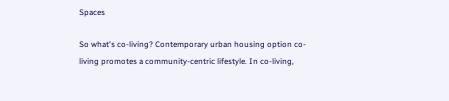Spaces

So what's co-living? Contemporary urban housing option co-living promotes a community-centric lifestyle. In co-living,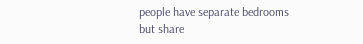people have separate bedrooms but share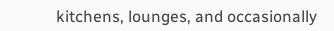kitchens, lounges, and occasionally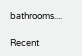bathrooms....

Recent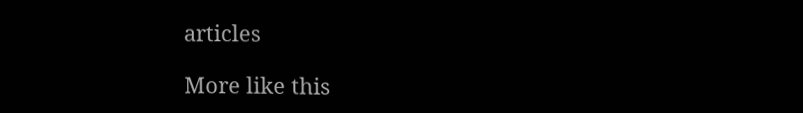articles

More like this